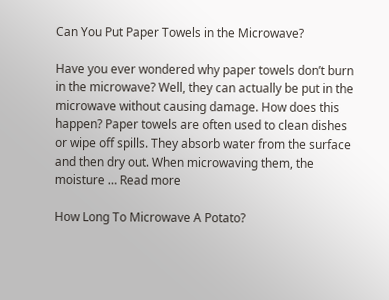Can You Put Paper Towels in the Microwave?

Have you ever wondered why paper towels don’t burn in the microwave? Well, they can actually be put in the microwave without causing damage. How does this happen? Paper towels are often used to clean dishes or wipe off spills. They absorb water from the surface and then dry out. When microwaving them, the moisture … Read more

How Long To Microwave A Potato?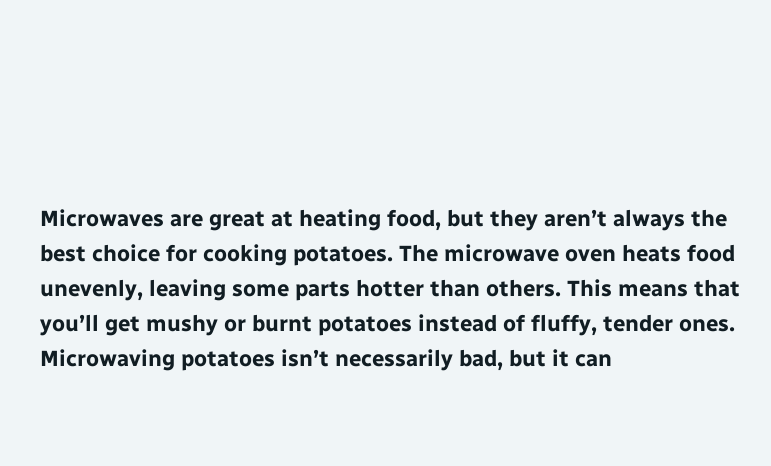Microwaves are great at heating food, but they aren’t always the best choice for cooking potatoes. The microwave oven heats food unevenly, leaving some parts hotter than others. This means that you’ll get mushy or burnt potatoes instead of fluffy, tender ones. Microwaving potatoes isn’t necessarily bad, but it can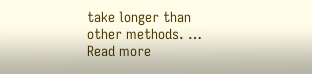take longer than other methods. … Read more